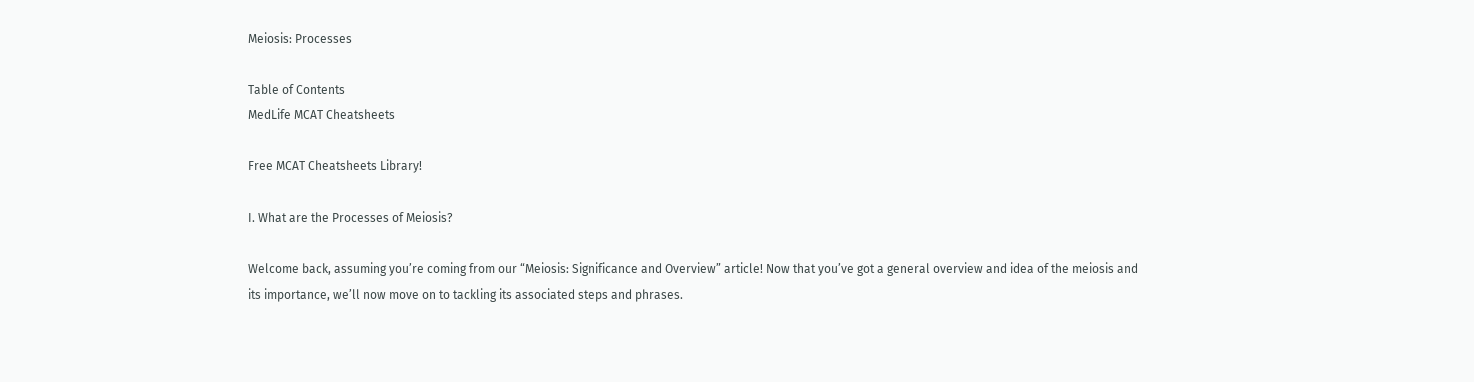Meiosis: Processes

Table of Contents
MedLife MCAT Cheatsheets

Free MCAT Cheatsheets Library!

I. What are the Processes of Meiosis?

Welcome back, assuming you’re coming from our “Meiosis: Significance and Overview” article! Now that you’ve got a general overview and idea of the meiosis and its importance, we’ll now move on to tackling its associated steps and phrases.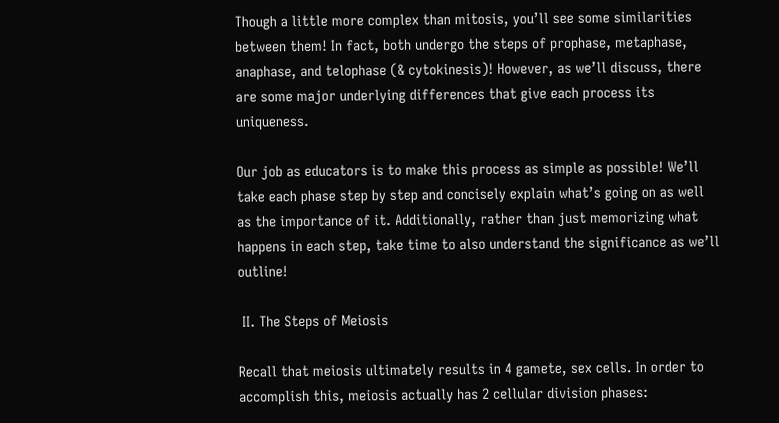Though a little more complex than mitosis, you’ll see some similarities between them! In fact, both undergo the steps of prophase, metaphase, anaphase, and telophase (& cytokinesis)! However, as we’ll discuss, there are some major underlying differences that give each process its uniqueness.

Our job as educators is to make this process as simple as possible! We’ll take each phase step by step and concisely explain what’s going on as well as the importance of it. Additionally, rather than just memorizing what happens in each step, take time to also understand the significance as we’ll outline!

 II. The Steps of Meiosis

Recall that meiosis ultimately results in 4 gamete, sex cells. In order to accomplish this, meiosis actually has 2 cellular division phases: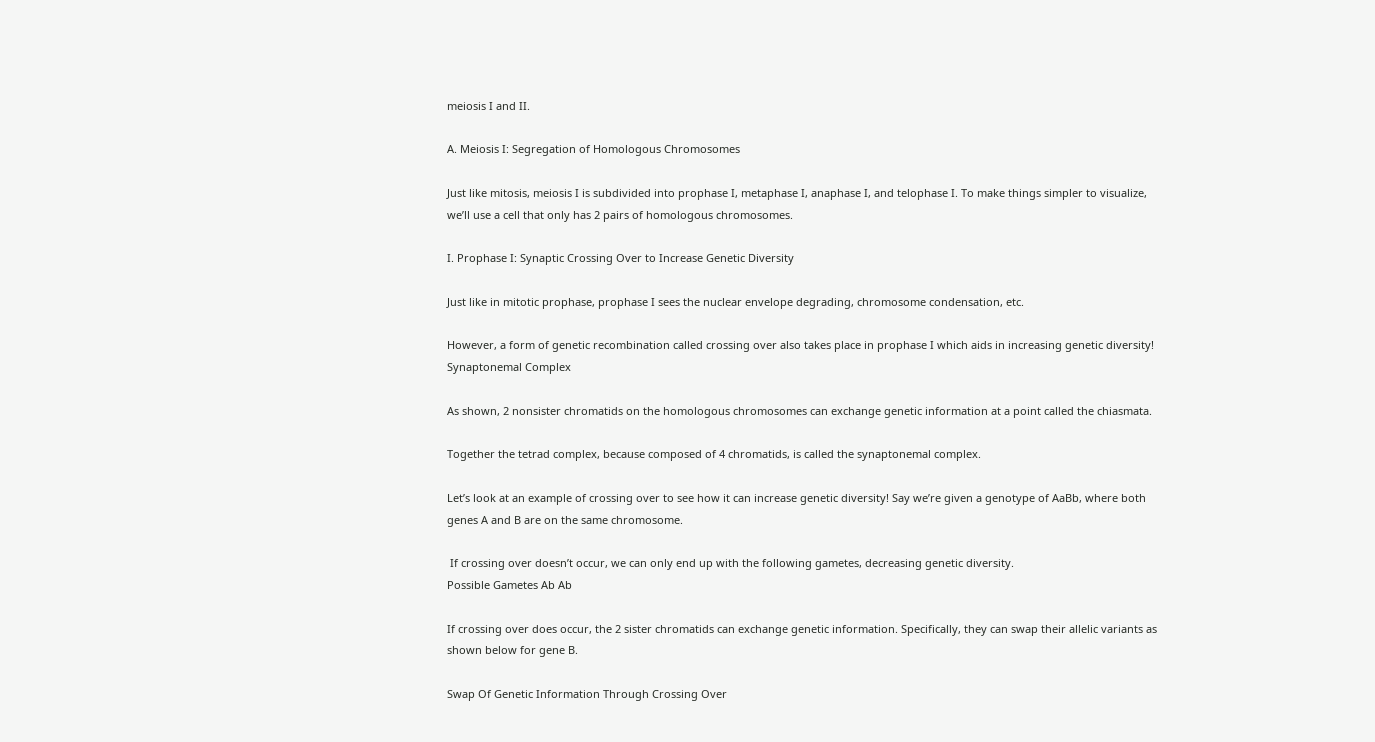meiosis I and II.

A. Meiosis I: Segregation of Homologous Chromosomes

Just like mitosis, meiosis I is subdivided into prophase I, metaphase I, anaphase I, and telophase I. To make things simpler to visualize, we’ll use a cell that only has 2 pairs of homologous chromosomes.

I. Prophase I: Synaptic Crossing Over to Increase Genetic Diversity

Just like in mitotic prophase, prophase I sees the nuclear envelope degrading, chromosome condensation, etc.

However, a form of genetic recombination called crossing over also takes place in prophase I which aids in increasing genetic diversity!
Synaptonemal Complex

As shown, 2 nonsister chromatids on the homologous chromosomes can exchange genetic information at a point called the chiasmata.

Together the tetrad complex, because composed of 4 chromatids, is called the synaptonemal complex.

Let’s look at an example of crossing over to see how it can increase genetic diversity! Say we’re given a genotype of AaBb, where both genes A and B are on the same chromosome.

 If crossing over doesn’t occur, we can only end up with the following gametes, decreasing genetic diversity.
Possible Gametes Ab Ab

If crossing over does occur, the 2 sister chromatids can exchange genetic information. Specifically, they can swap their allelic variants as shown below for gene B.

Swap Of Genetic Information Through Crossing Over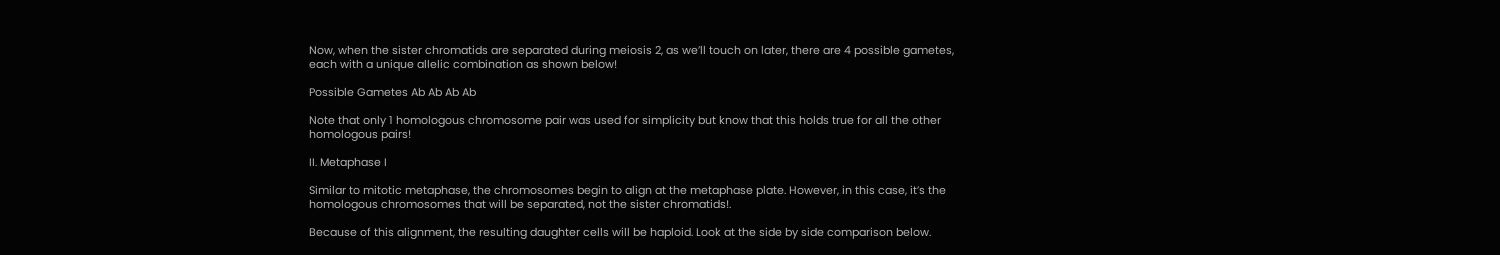Now, when the sister chromatids are separated during meiosis 2, as we’ll touch on later, there are 4 possible gametes, each with a unique allelic combination as shown below!

Possible Gametes Ab Ab Ab Ab

Note that only 1 homologous chromosome pair was used for simplicity but know that this holds true for all the other homologous pairs!

II. Metaphase I

Similar to mitotic metaphase, the chromosomes begin to align at the metaphase plate. However, in this case, it’s the homologous chromosomes that will be separated, not the sister chromatids!.

Because of this alignment, the resulting daughter cells will be haploid. Look at the side by side comparison below.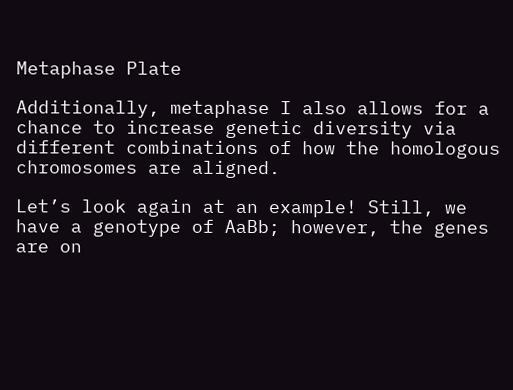Metaphase Plate

Additionally, metaphase I also allows for a chance to increase genetic diversity via different combinations of how the homologous chromosomes are aligned.

Let’s look again at an example! Still, we have a genotype of AaBb; however, the genes are on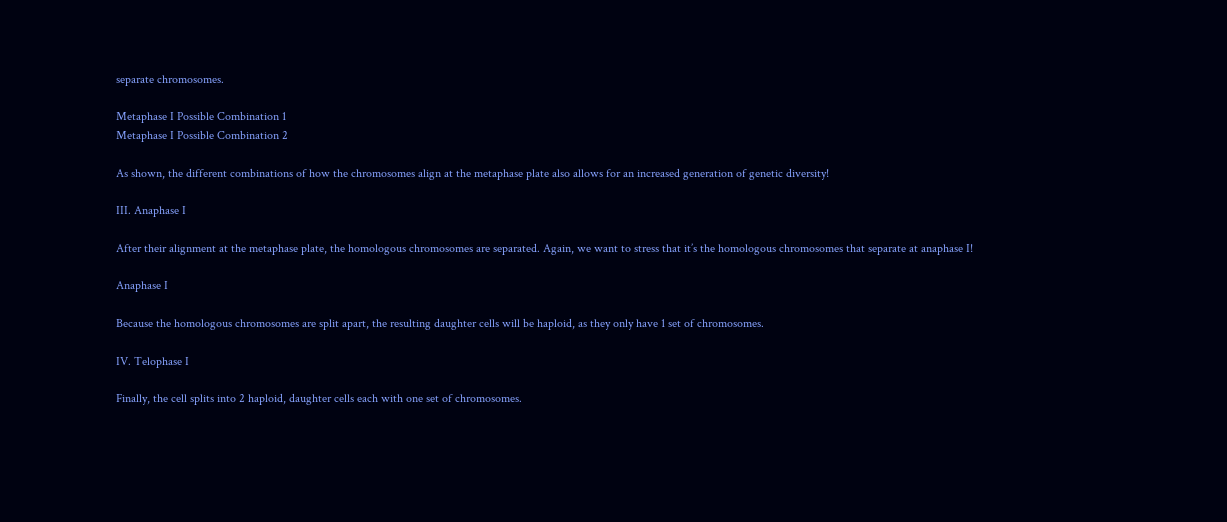separate chromosomes.

Metaphase I Possible Combination 1
Metaphase I Possible Combination 2

As shown, the different combinations of how the chromosomes align at the metaphase plate also allows for an increased generation of genetic diversity!

III. Anaphase I

After their alignment at the metaphase plate, the homologous chromosomes are separated. Again, we want to stress that it’s the homologous chromosomes that separate at anaphase I!

Anaphase I

Because the homologous chromosomes are split apart, the resulting daughter cells will be haploid, as they only have 1 set of chromosomes.

IV. Telophase I

Finally, the cell splits into 2 haploid, daughter cells each with one set of chromosomes.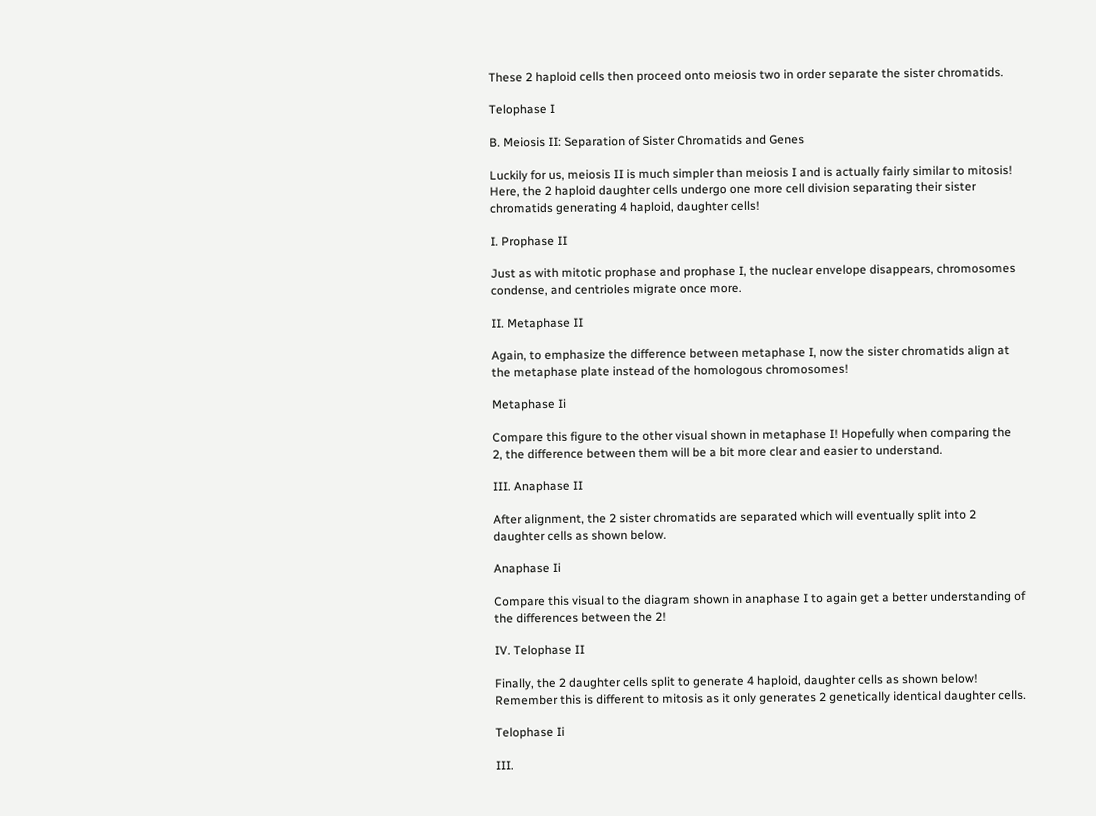These 2 haploid cells then proceed onto meiosis two in order separate the sister chromatids.

Telophase I

B. Meiosis II: Separation of Sister Chromatids and Genes

Luckily for us, meiosis II is much simpler than meiosis I and is actually fairly similar to mitosis! Here, the 2 haploid daughter cells undergo one more cell division separating their sister chromatids generating 4 haploid, daughter cells!

I. Prophase II

Just as with mitotic prophase and prophase I, the nuclear envelope disappears, chromosomes condense, and centrioles migrate once more.

II. Metaphase II

Again, to emphasize the difference between metaphase I, now the sister chromatids align at the metaphase plate instead of the homologous chromosomes!

Metaphase Ii

Compare this figure to the other visual shown in metaphase I! Hopefully when comparing the 2, the difference between them will be a bit more clear and easier to understand.

III. Anaphase II

After alignment, the 2 sister chromatids are separated which will eventually split into 2 daughter cells as shown below.

Anaphase Ii

Compare this visual to the diagram shown in anaphase I to again get a better understanding of the differences between the 2!

IV. Telophase II

Finally, the 2 daughter cells split to generate 4 haploid, daughter cells as shown below! Remember this is different to mitosis as it only generates 2 genetically identical daughter cells.

Telophase Ii

III.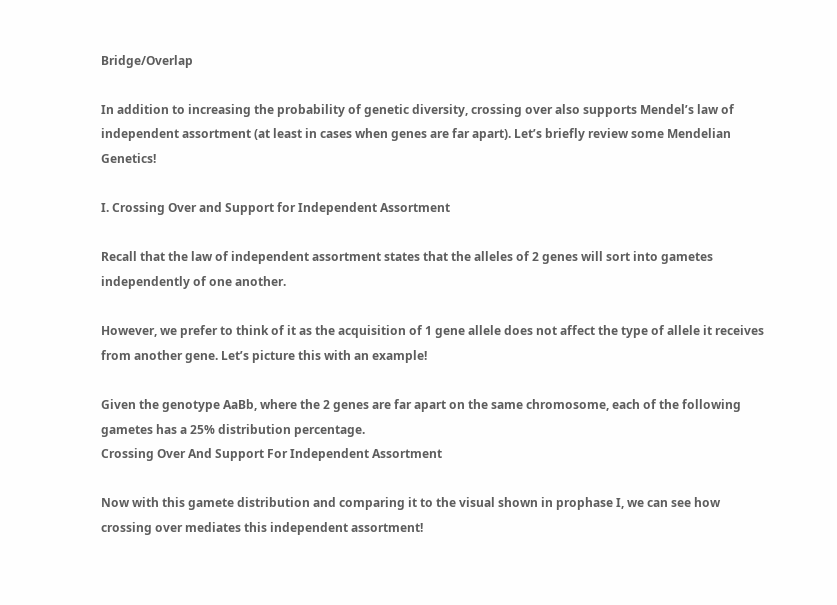Bridge/Overlap

In addition to increasing the probability of genetic diversity, crossing over also supports Mendel’s law of independent assortment (at least in cases when genes are far apart). Let’s briefly review some Mendelian Genetics!

I. Crossing Over and Support for Independent Assortment

Recall that the law of independent assortment states that the alleles of 2 genes will sort into gametes independently of one another.

However, we prefer to think of it as the acquisition of 1 gene allele does not affect the type of allele it receives from another gene. Let’s picture this with an example!

Given the genotype AaBb, where the 2 genes are far apart on the same chromosome, each of the following gametes has a 25% distribution percentage.
Crossing Over And Support For Independent Assortment

Now with this gamete distribution and comparing it to the visual shown in prophase I, we can see how crossing over mediates this independent assortment!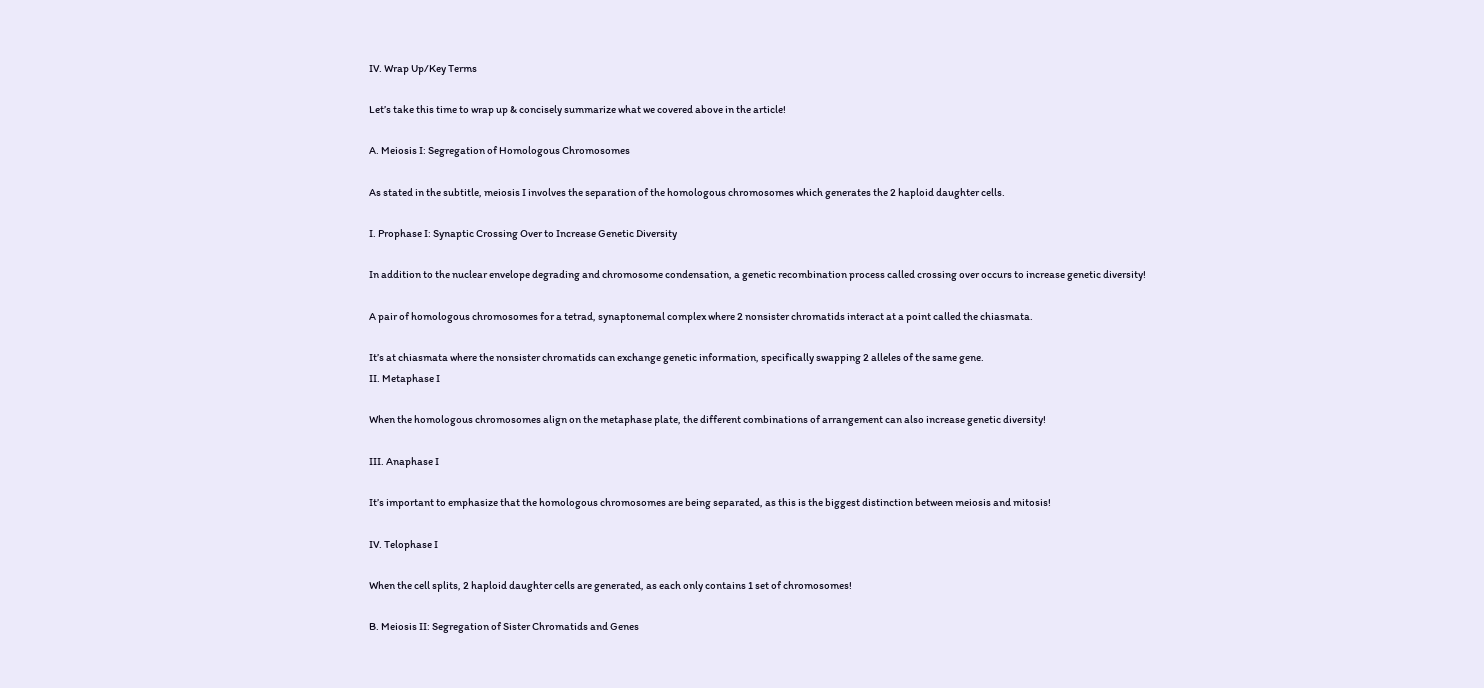IV. Wrap Up/Key Terms

Let’s take this time to wrap up & concisely summarize what we covered above in the article!

A. Meiosis I: Segregation of Homologous Chromosomes

As stated in the subtitle, meiosis I involves the separation of the homologous chromosomes which generates the 2 haploid daughter cells.

I. Prophase I: Synaptic Crossing Over to Increase Genetic Diversity

In addition to the nuclear envelope degrading and chromosome condensation, a genetic recombination process called crossing over occurs to increase genetic diversity!

A pair of homologous chromosomes for a tetrad, synaptonemal complex where 2 nonsister chromatids interact at a point called the chiasmata.

It’s at chiasmata where the nonsister chromatids can exchange genetic information, specifically swapping 2 alleles of the same gene.
II. Metaphase I

When the homologous chromosomes align on the metaphase plate, the different combinations of arrangement can also increase genetic diversity!

III. Anaphase I

It’s important to emphasize that the homologous chromosomes are being separated, as this is the biggest distinction between meiosis and mitosis!

IV. Telophase I

When the cell splits, 2 haploid daughter cells are generated, as each only contains 1 set of chromosomes!

B. Meiosis II: Segregation of Sister Chromatids and Genes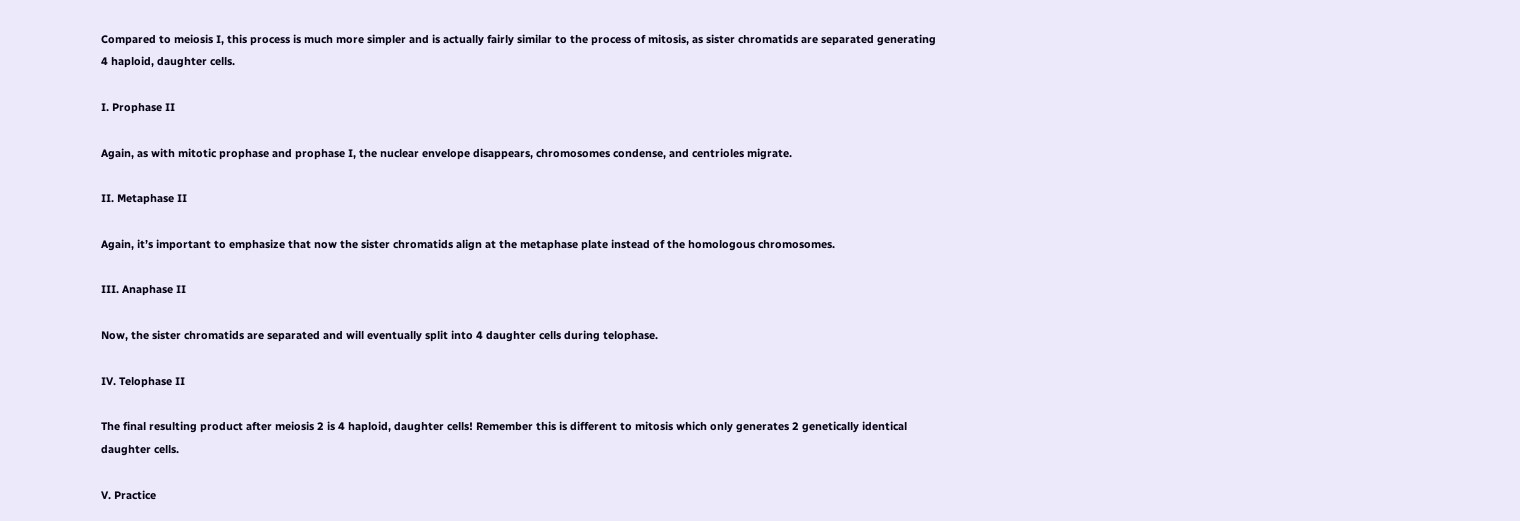Compared to meiosis I, this process is much more simpler and is actually fairly similar to the process of mitosis, as sister chromatids are separated generating 4 haploid, daughter cells.

I. Prophase II

Again, as with mitotic prophase and prophase I, the nuclear envelope disappears, chromosomes condense, and centrioles migrate.

II. Metaphase II

Again, it’s important to emphasize that now the sister chromatids align at the metaphase plate instead of the homologous chromosomes.

III. Anaphase II

Now, the sister chromatids are separated and will eventually split into 4 daughter cells during telophase.

IV. Telophase II

The final resulting product after meiosis 2 is 4 haploid, daughter cells! Remember this is different to mitosis which only generates 2 genetically identical daughter cells.

V. Practice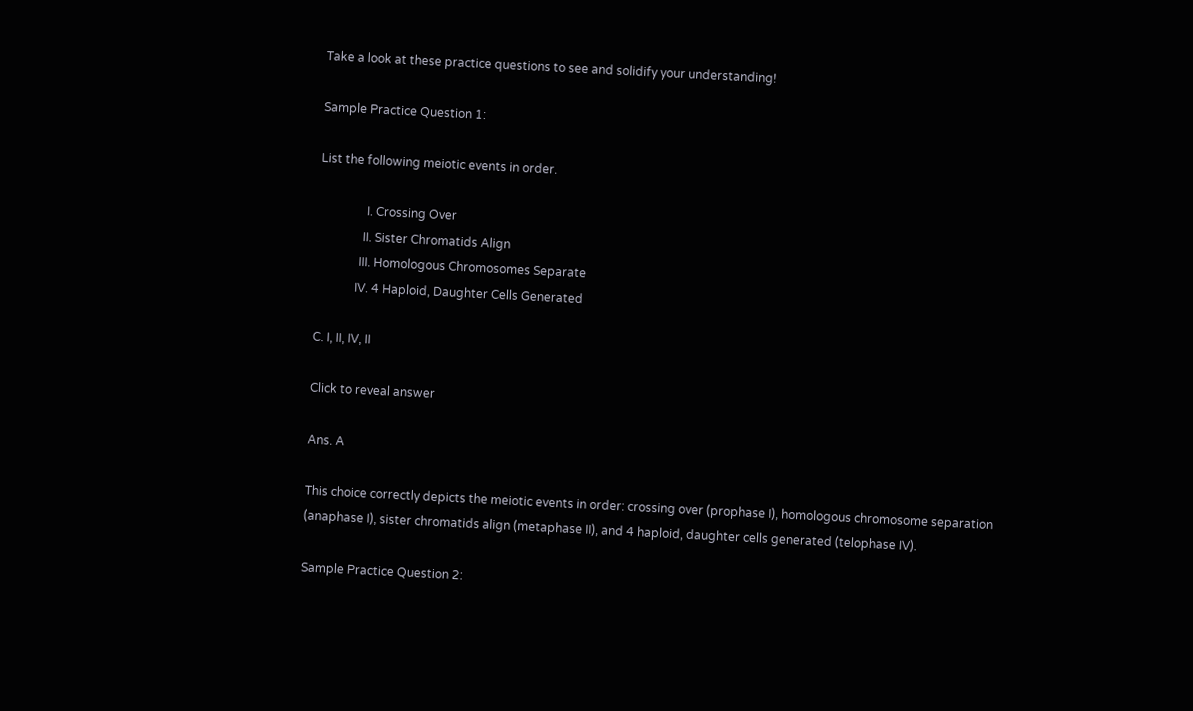Take a look at these practice questions to see and solidify your understanding!

Sample Practice Question 1:

List the following meiotic events in order.

                I. Crossing Over
               II. Sister Chromatids Align
              III. Homologous Chromosomes Separate
             IV. 4 Haploid, Daughter Cells Generated

C. I, II, IV, II

Click to reveal answer

Ans. A

This choice correctly depicts the meiotic events in order: crossing over (prophase I), homologous chromosome separation (anaphase I), sister chromatids align (metaphase II), and 4 haploid, daughter cells generated (telophase IV).

Sample Practice Question 2: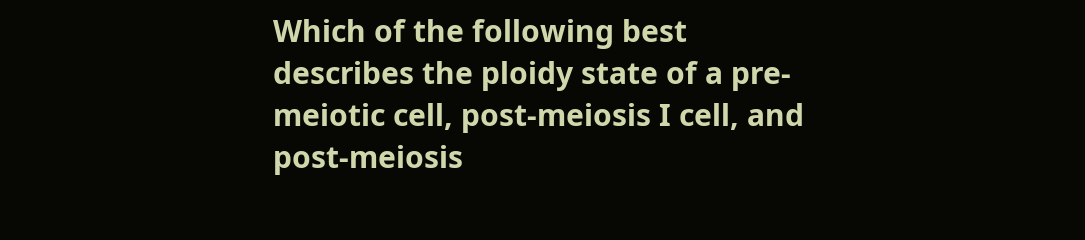Which of the following best describes the ploidy state of a pre-meiotic cell, post-meiosis I cell, and post-meiosis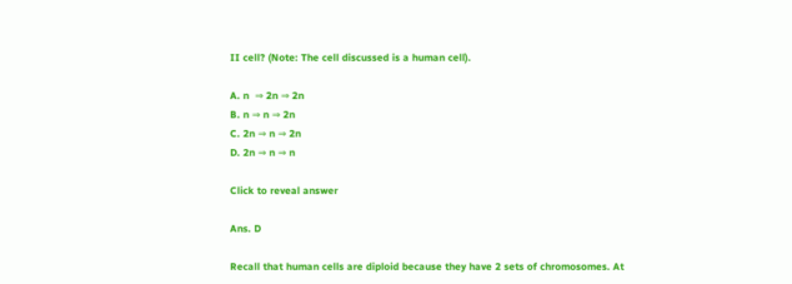II cell? (Note: The cell discussed is a human cell).

A. n  ⇒ 2n ⇒ 2n
B. n ⇒ n ⇒ 2n
C. 2n ⇒ n ⇒ 2n
D. 2n ⇒ n ⇒ n

Click to reveal answer

Ans. D

Recall that human cells are diploid because they have 2 sets of chromosomes. At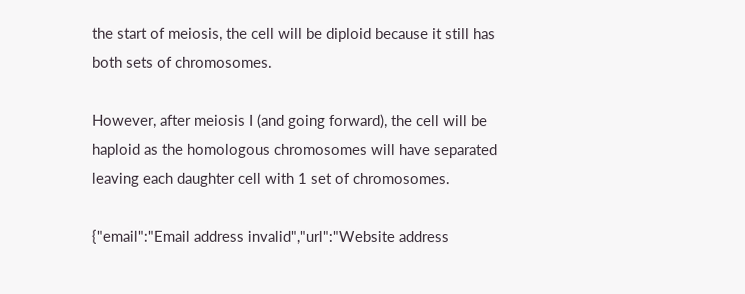the start of meiosis, the cell will be diploid because it still has both sets of chromosomes.

However, after meiosis I (and going forward), the cell will be haploid as the homologous chromosomes will have separated leaving each daughter cell with 1 set of chromosomes.

{"email":"Email address invalid","url":"Website address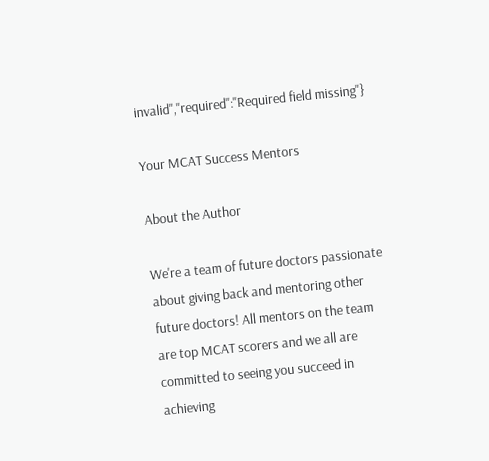invalid","required":"Required field missing"}

Your MCAT Success Mentors

About the Author

We're a team of future doctors passionate about giving back and mentoring other future doctors! All mentors on the team are top MCAT scorers and we all are committed to seeing you succeed in achieving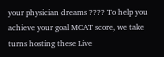your physician dreams ???? To help you achieve your goal MCAT score, we take turns hosting these Live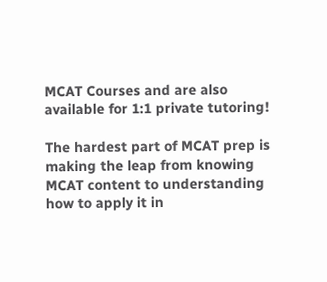MCAT Courses and are also available for 1:1 private tutoring!

The hardest part of MCAT prep is making the leap from knowing MCAT content to understanding how to apply it in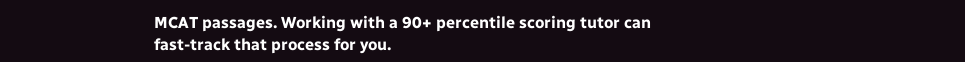MCAT passages. Working with a 90+ percentile scoring tutor can fast-track that process for you.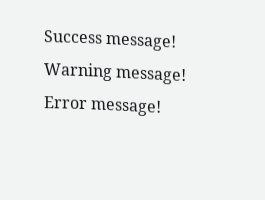Success message!
Warning message!
Error message!